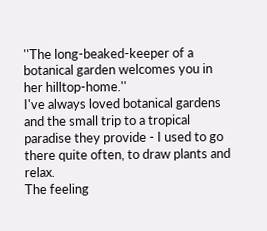''The long-beaked-keeper of a botanical garden welcomes you in her hilltop-home.''
I've always loved botanical gardens and the small trip to a tropical paradise they provide - I used to go there quite often, to draw plants and relax.
The feeling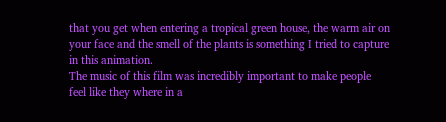that you get when entering a tropical green house, the warm air on your face and the smell of the plants is something I tried to capture in this animation.
The music of this film was incredibly important to make people feel like they where in a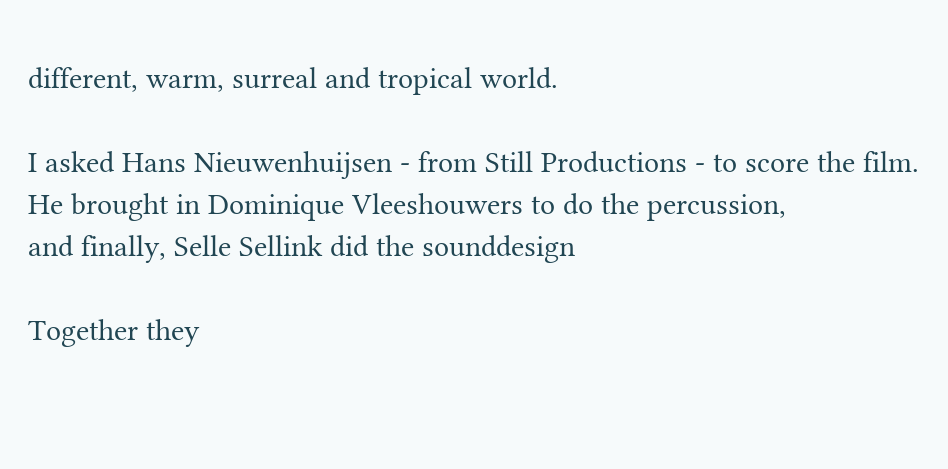different, warm, surreal and tropical world.

I asked Hans Nieuwenhuijsen - from Still Productions - to score the film.
He brought in Dominique Vleeshouwers to do the percussion,
and finally, Selle Sellink did the sounddesign

Together they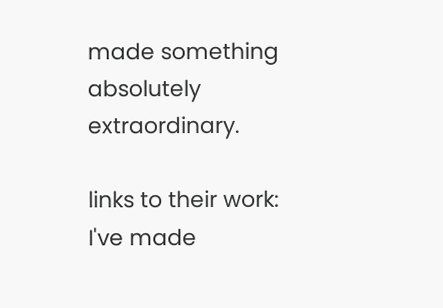made something absolutely extraordinary.

links to their work:
I've made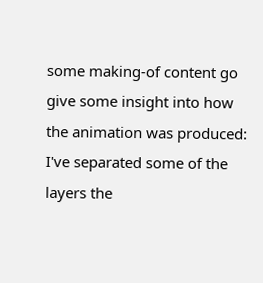some making-of content go give some insight into how the animation was produced:
I've separated some of the layers the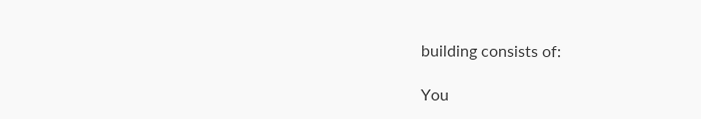building consists of:

You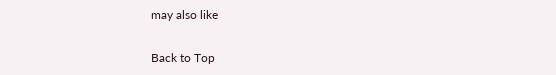may also like

Back to Top